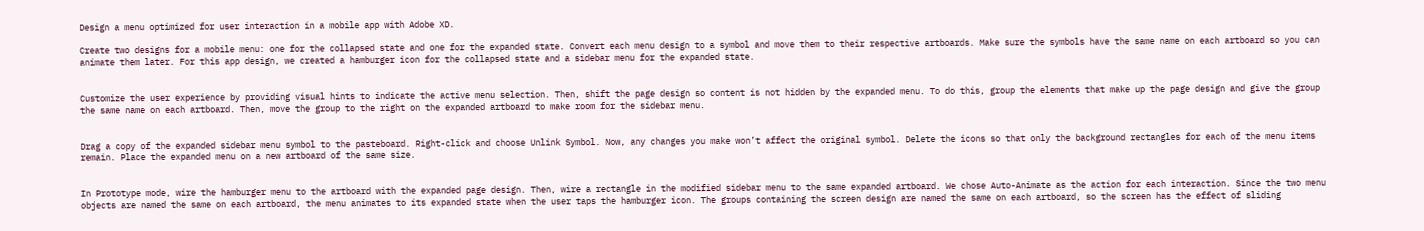Design a menu optimized for user interaction in a mobile app with Adobe XD.

Create two designs for a mobile menu: one for the collapsed state and one for the expanded state. Convert each menu design to a symbol and move them to their respective artboards. Make sure the symbols have the same name on each artboard so you can animate them later. For this app design, we created a hamburger icon for the collapsed state and a sidebar menu for the expanded state.


Customize the user experience by providing visual hints to indicate the active menu selection. Then, shift the page design so content is not hidden by the expanded menu. To do this, group the elements that make up the page design and give the group the same name on each artboard. Then, move the group to the right on the expanded artboard to make room for the sidebar menu.


Drag a copy of the expanded sidebar menu symbol to the pasteboard. Right-click and choose Unlink Symbol. Now, any changes you make won’t affect the original symbol. Delete the icons so that only the background rectangles for each of the menu items remain. Place the expanded menu on a new artboard of the same size.


In Prototype mode, wire the hamburger menu to the artboard with the expanded page design. Then, wire a rectangle in the modified sidebar menu to the same expanded artboard. We chose Auto-Animate as the action for each interaction. Since the two menu objects are named the same on each artboard, the menu animates to its expanded state when the user taps the hamburger icon. The groups containing the screen design are named the same on each artboard, so the screen has the effect of sliding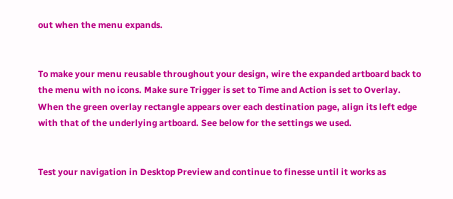out when the menu expands.


To make your menu reusable throughout your design, wire the expanded artboard back to the menu with no icons. Make sure Trigger is set to Time and Action is set to Overlay. When the green overlay rectangle appears over each destination page, align its left edge with that of the underlying artboard. See below for the settings we used.


Test your navigation in Desktop Preview and continue to finesse until it works as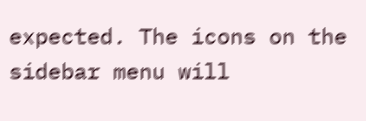expected. The icons on the sidebar menu will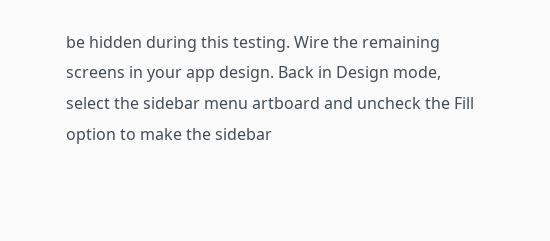be hidden during this testing. Wire the remaining screens in your app design. Back in Design mode, select the sidebar menu artboard and uncheck the Fill option to make the sidebar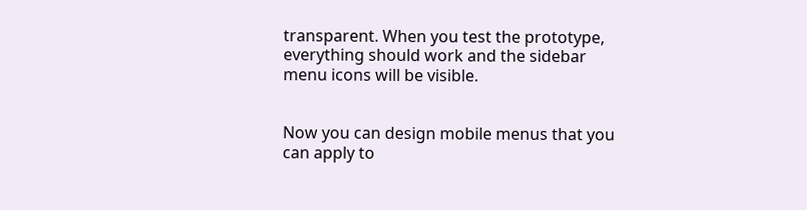transparent. When you test the prototype, everything should work and the sidebar menu icons will be visible.


Now you can design mobile menus that you can apply to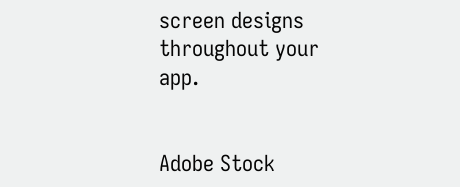screen designs throughout your app.


Adobe Stock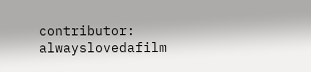contributor: alwayslovedafilm